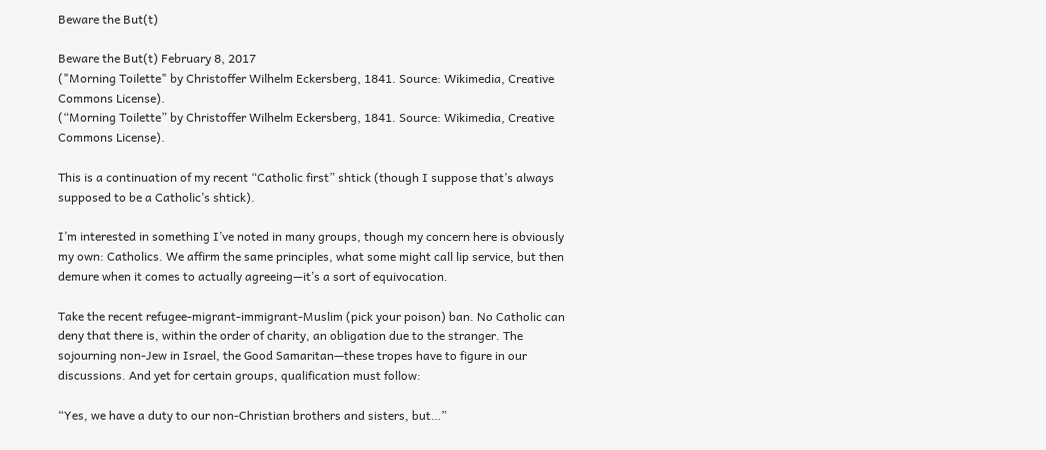Beware the But(t)

Beware the But(t) February 8, 2017
("Morning Toilette" by Christoffer Wilhelm Eckersberg, 1841. Source: Wikimedia, Creative Commons License).
(“Morning Toilette” by Christoffer Wilhelm Eckersberg, 1841. Source: Wikimedia, Creative Commons License).

This is a continuation of my recent “Catholic first” shtick (though I suppose that’s always supposed to be a Catholic’s shtick).

I’m interested in something I’ve noted in many groups, though my concern here is obviously my own: Catholics. We affirm the same principles, what some might call lip service, but then demure when it comes to actually agreeing—it’s a sort of equivocation.

Take the recent refugee-migrant-immigrant-Muslim (pick your poison) ban. No Catholic can deny that there is, within the order of charity, an obligation due to the stranger. The sojourning non-Jew in Israel, the Good Samaritan—these tropes have to figure in our discussions. And yet for certain groups, qualification must follow:

“Yes, we have a duty to our non-Christian brothers and sisters, but…”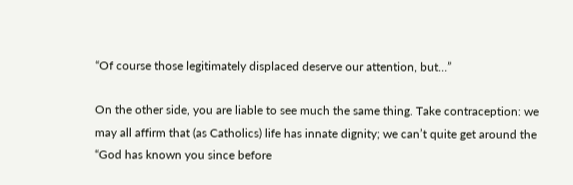“Of course those legitimately displaced deserve our attention, but…”

On the other side, you are liable to see much the same thing. Take contraception: we may all affirm that (as Catholics) life has innate dignity; we can’t quite get around the “God has known you since before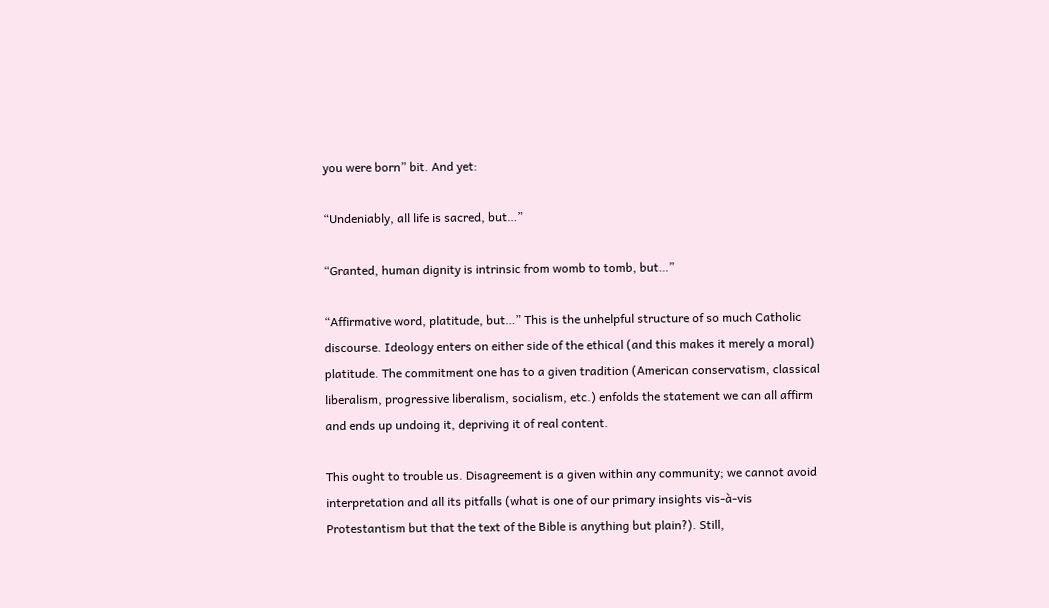you were born” bit. And yet:

“Undeniably, all life is sacred, but…”

“Granted, human dignity is intrinsic from womb to tomb, but…”

“Affirmative word, platitude, but…” This is the unhelpful structure of so much Catholic discourse. Ideology enters on either side of the ethical (and this makes it merely a moral) platitude. The commitment one has to a given tradition (American conservatism, classical liberalism, progressive liberalism, socialism, etc.) enfolds the statement we can all affirm and ends up undoing it, depriving it of real content.

This ought to trouble us. Disagreement is a given within any community; we cannot avoid interpretation and all its pitfalls (what is one of our primary insights vis-à-vis Protestantism but that the text of the Bible is anything but plain?). Still,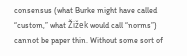consensus (what Burke might have called “custom,” what Žižek would call “norms”) cannot be paper thin. Without some sort of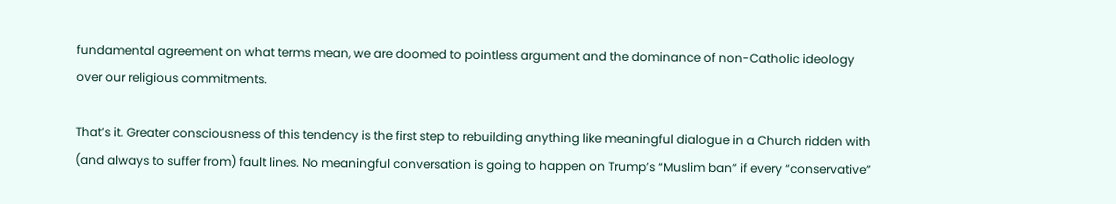fundamental agreement on what terms mean, we are doomed to pointless argument and the dominance of non-Catholic ideology over our religious commitments.

That’s it. Greater consciousness of this tendency is the first step to rebuilding anything like meaningful dialogue in a Church ridden with (and always to suffer from) fault lines. No meaningful conversation is going to happen on Trump’s “Muslim ban” if every “conservative”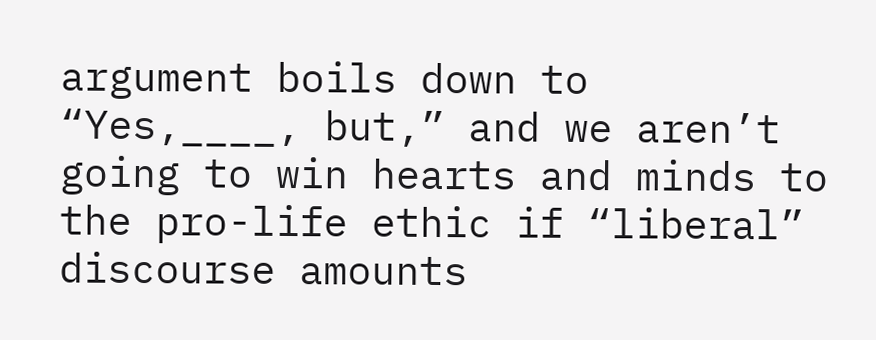argument boils down to “Yes,____, but,” and we aren’t going to win hearts and minds to the pro-life ethic if “liberal” discourse amounts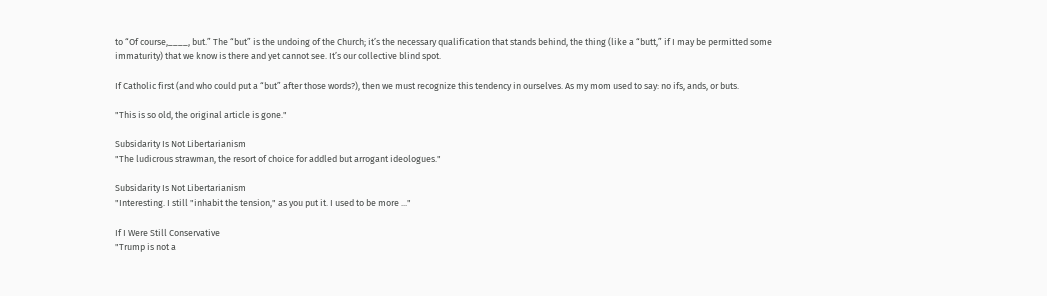to “Of course,____, but.” The “but” is the undoing of the Church; it’s the necessary qualification that stands behind, the thing (like a “butt,” if I may be permitted some immaturity) that we know is there and yet cannot see. It’s our collective blind spot.

If Catholic first (and who could put a “but” after those words?), then we must recognize this tendency in ourselves. As my mom used to say: no ifs, ands, or buts.

"This is so old, the original article is gone."

Subsidarity Is Not Libertarianism
"The ludicrous strawman, the resort of choice for addled but arrogant ideologues."

Subsidarity Is Not Libertarianism
"Interesting. I still "inhabit the tension," as you put it. I used to be more ..."

If I Were Still Conservative
"Trump is not a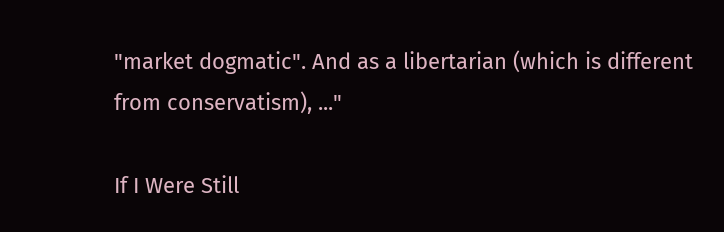"market dogmatic". And as a libertarian (which is different from conservatism), ..."

If I Were Still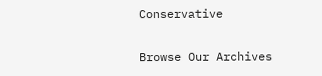Conservative

Browse Our Archives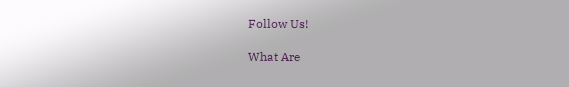Follow Us!

What Are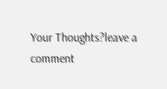Your Thoughts?leave a comment